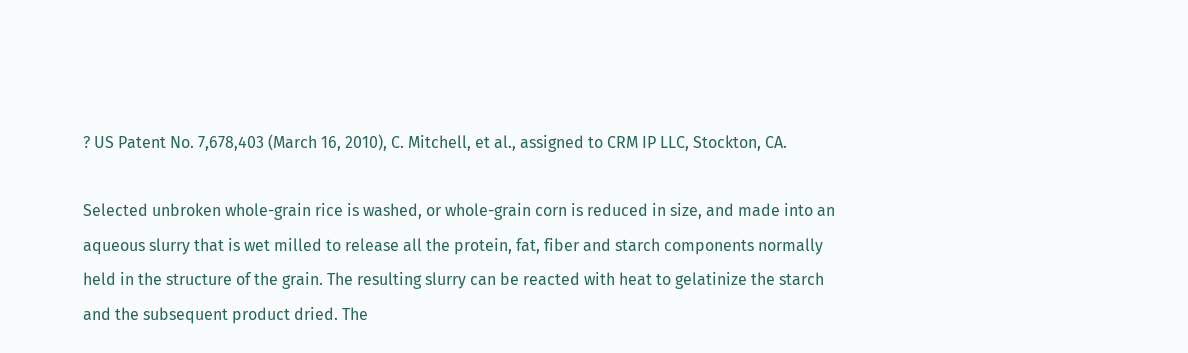? US Patent No. 7,678,403 (March 16, 2010), C. Mitchell, et al., assigned to CRM IP LLC, Stockton, CA.

Selected unbroken whole-grain rice is washed, or whole-grain corn is reduced in size, and made into an aqueous slurry that is wet milled to release all the protein, fat, fiber and starch components normally held in the structure of the grain. The resulting slurry can be reacted with heat to gelatinize the starch and the subsequent product dried. The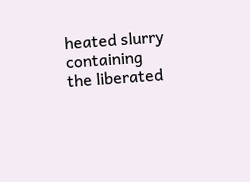heated slurry containing the liberated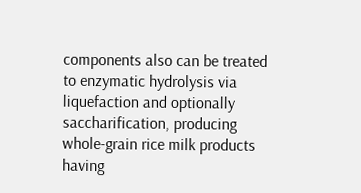components also can be treated to enzymatic hydrolysis via liquefaction and optionally saccharification, producing whole-grain rice milk products having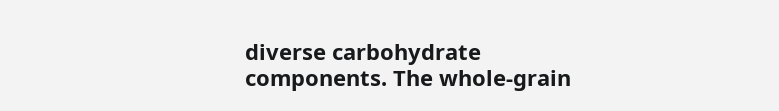diverse carbohydrate components. The whole-grain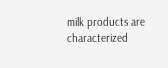milk products are characterized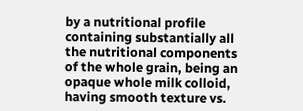by a nutritional profile containing substantially all the nutritional components of the whole grain, being an opaque whole milk colloid, having smooth texture vs.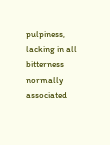pulpiness, lacking in all bitterness normally associated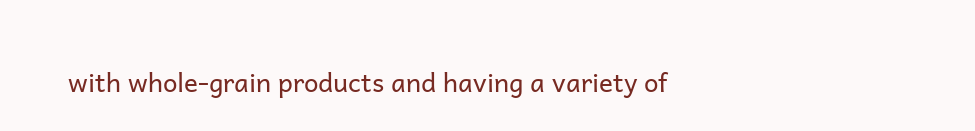with whole-grain products and having a variety of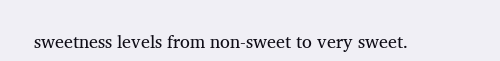sweetness levels from non-sweet to very sweet.